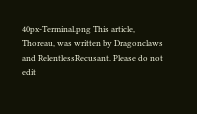40px-Terminal.png This article, Thoreau, was written by Dragonclaws and RelentlessRecusant. Please do not edit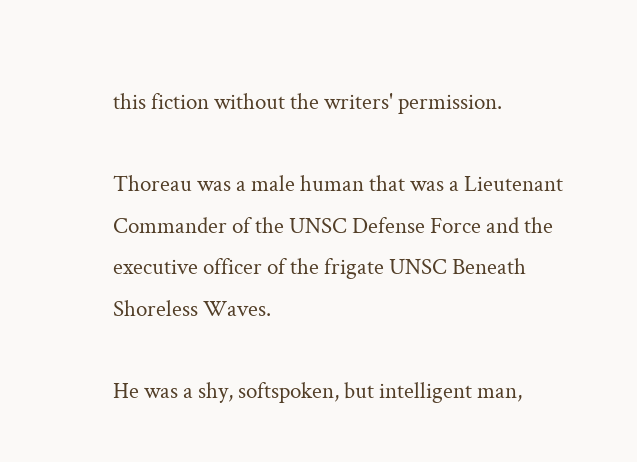this fiction without the writers' permission.

Thoreau was a male human that was a Lieutenant Commander of the UNSC Defense Force and the executive officer of the frigate UNSC Beneath Shoreless Waves.

He was a shy, softspoken, but intelligent man,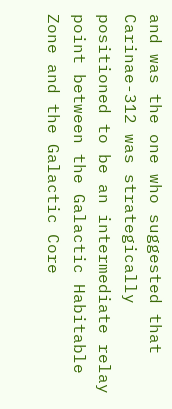and was the one who suggested that Carinae-312 was strategically positioned to be an intermediate relay point between the Galactic Habitable Zone and the Galactic Core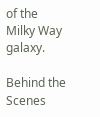of the Milky Way galaxy.

Behind the Scenes